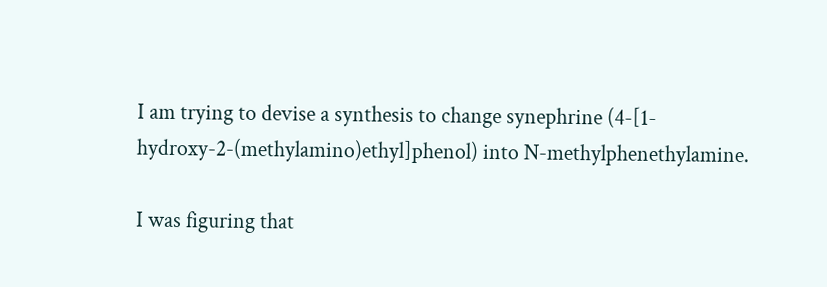I am trying to devise a synthesis to change synephrine (4-[1-hydroxy-2-(methylamino)ethyl]phenol) into N-methylphenethylamine.

I was figuring that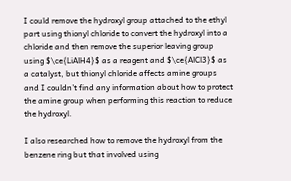I could remove the hydroxyl group attached to the ethyl part using thionyl chloride to convert the hydroxyl into a chloride and then remove the superior leaving group using $\ce{LiAlH4}$ as a reagent and $\ce{AlCl3}$ as a catalyst, but thionyl chloride affects amine groups and I couldn’t find any information about how to protect the amine group when performing this reaction to reduce the hydroxyl.

I also researched how to remove the hydroxyl from the benzene ring but that involved using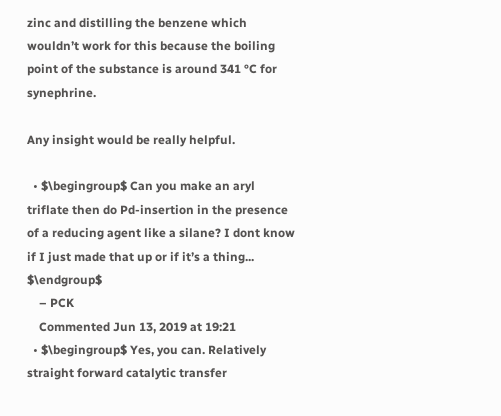zinc and distilling the benzene which wouldn’t work for this because the boiling point of the substance is around 341 °C for synephrine.

Any insight would be really helpful.

  • $\begingroup$ Can you make an aryl triflate then do Pd-insertion in the presence of a reducing agent like a silane? I dont know if I just made that up or if it’s a thing... $\endgroup$
    – PCK
    Commented Jun 13, 2019 at 19:21
  • $\begingroup$ Yes, you can. Relatively straight forward catalytic transfer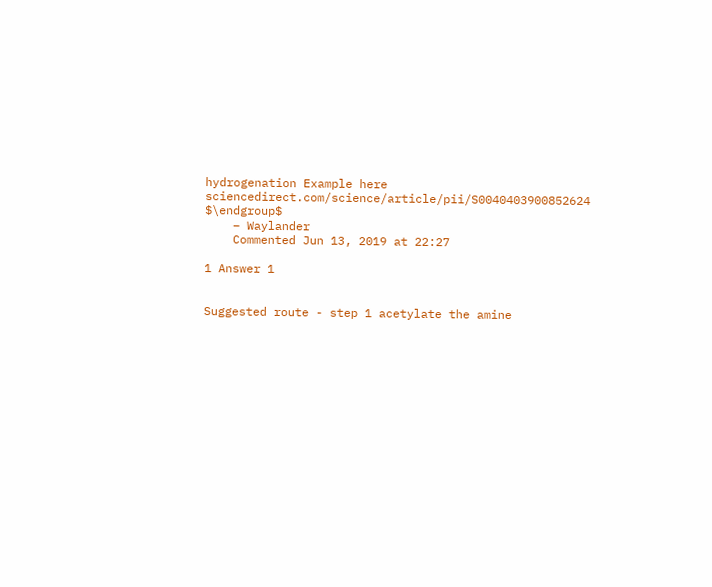hydrogenation Example here sciencedirect.com/science/article/pii/S0040403900852624 $\endgroup$
    – Waylander
    Commented Jun 13, 2019 at 22:27

1 Answer 1


Suggested route - step 1 acetylate the amine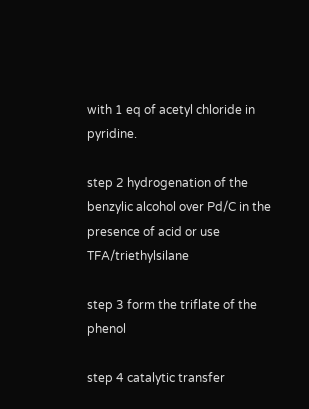with 1 eq of acetyl chloride in pyridine.

step 2 hydrogenation of the benzylic alcohol over Pd/C in the presence of acid or use TFA/triethylsilane

step 3 form the triflate of the phenol

step 4 catalytic transfer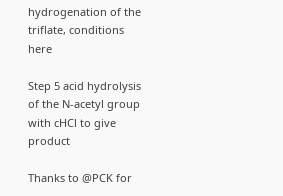hydrogenation of the triflate, conditions here

Step 5 acid hydrolysis of the N-acetyl group with cHCl to give product

Thanks to @PCK for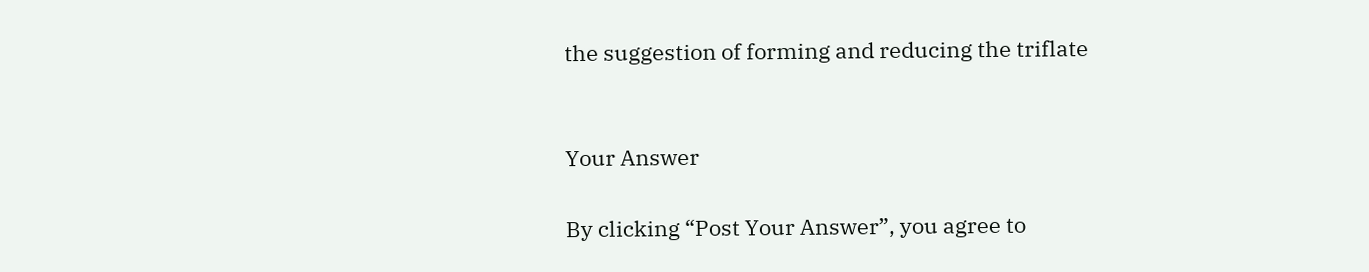the suggestion of forming and reducing the triflate


Your Answer

By clicking “Post Your Answer”, you agree to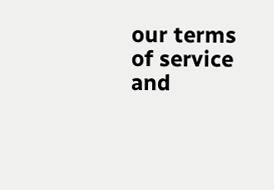our terms of service and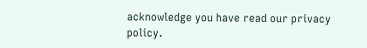acknowledge you have read our privacy policy.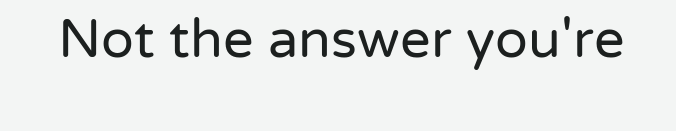Not the answer you're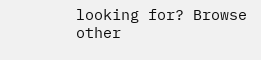looking for? Browse other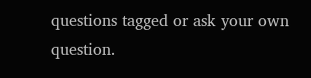questions tagged or ask your own question.